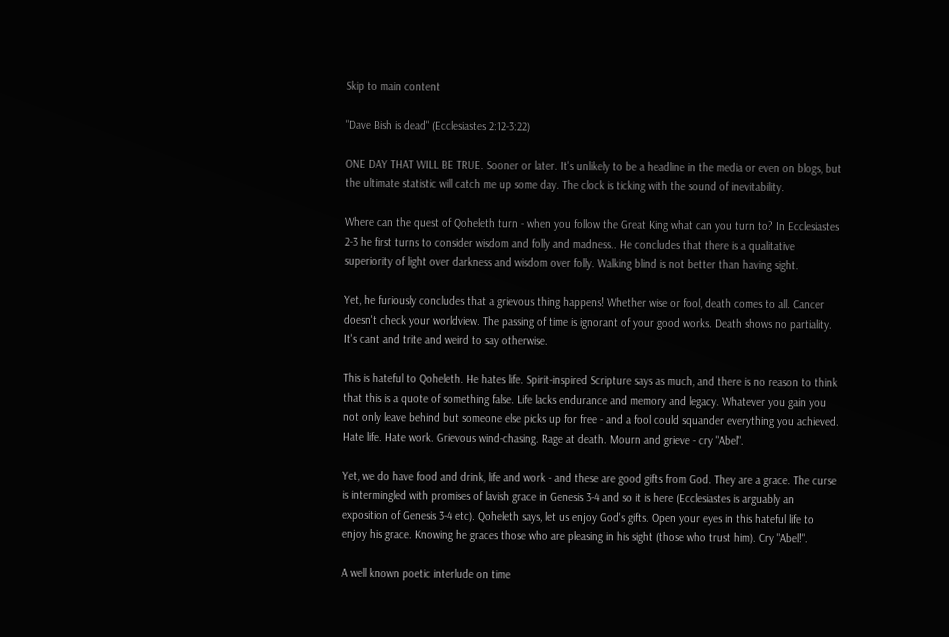Skip to main content

"Dave Bish is dead" (Ecclesiastes 2:12-3:22)

ONE DAY THAT WILL BE TRUE. Sooner or later. It's unlikely to be a headline in the media or even on blogs, but the ultimate statistic will catch me up some day. The clock is ticking with the sound of inevitability.

Where can the quest of Qoheleth turn - when you follow the Great King what can you turn to? In Ecclesiastes 2-3 he first turns to consider wisdom and folly and madness.. He concludes that there is a qualitative superiority of light over darkness and wisdom over folly. Walking blind is not better than having sight.

Yet, he furiously concludes that a grievous thing happens! Whether wise or fool, death comes to all. Cancer doesn't check your worldview. The passing of time is ignorant of your good works. Death shows no partiality. It's cant and trite and weird to say otherwise.

This is hateful to Qoheleth. He hates life. Spirit-inspired Scripture says as much, and there is no reason to think that this is a quote of something false. Life lacks endurance and memory and legacy. Whatever you gain you not only leave behind but someone else picks up for free - and a fool could squander everything you achieved. Hate life. Hate work. Grievous wind-chasing. Rage at death. Mourn and grieve - cry "Abel".

Yet, we do have food and drink, life and work - and these are good gifts from God. They are a grace. The curse is intermingled with promises of lavish grace in Genesis 3-4 and so it is here (Ecclesiastes is arguably an exposition of Genesis 3-4 etc). Qoheleth says, let us enjoy God's gifts. Open your eyes in this hateful life to enjoy his grace. Knowing he graces those who are pleasing in his sight (those who trust him). Cry "Abel!".

A well known poetic interlude on time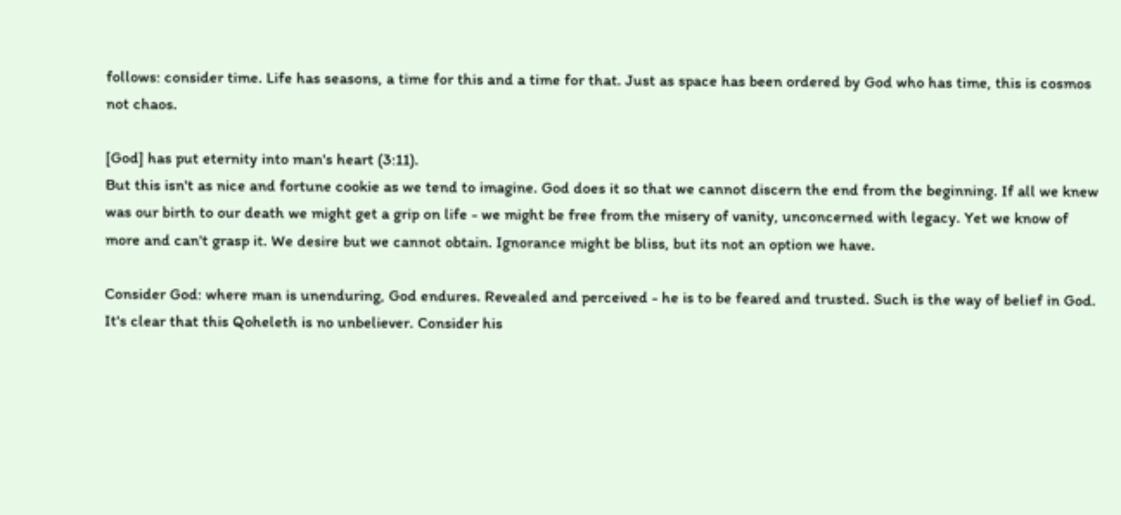follows: consider time. Life has seasons, a time for this and a time for that. Just as space has been ordered by God who has time, this is cosmos not chaos.

[God] has put eternity into man's heart (3:11).
But this isn't as nice and fortune cookie as we tend to imagine. God does it so that we cannot discern the end from the beginning. If all we knew was our birth to our death we might get a grip on life - we might be free from the misery of vanity, unconcerned with legacy. Yet we know of more and can't grasp it. We desire but we cannot obtain. Ignorance might be bliss, but its not an option we have.

Consider God: where man is unenduring, God endures. Revealed and perceived - he is to be feared and trusted. Such is the way of belief in God. It's clear that this Qoheleth is no unbeliever. Consider his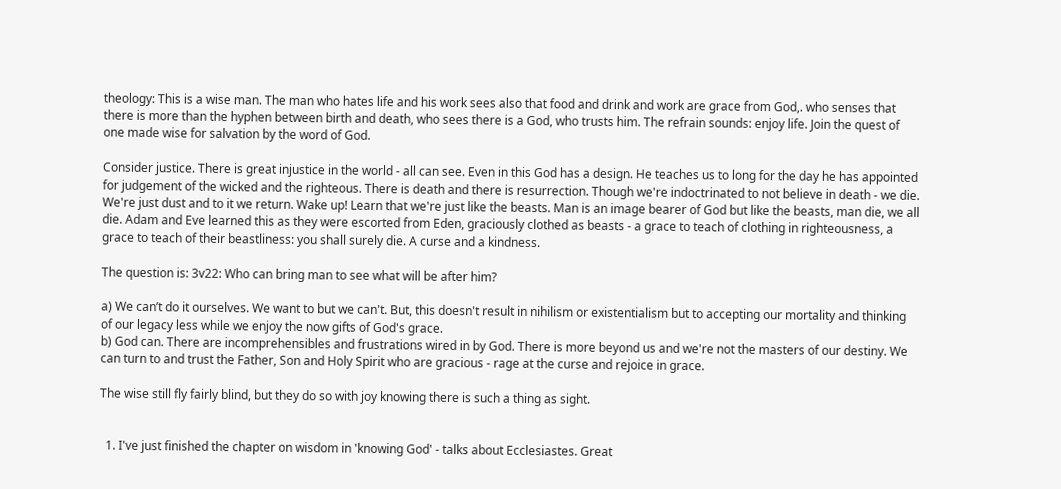theology: This is a wise man. The man who hates life and his work sees also that food and drink and work are grace from God,. who senses that there is more than the hyphen between birth and death, who sees there is a God, who trusts him. The refrain sounds: enjoy life. Join the quest of one made wise for salvation by the word of God.

Consider justice. There is great injustice in the world - all can see. Even in this God has a design. He teaches us to long for the day he has appointed for judgement of the wicked and the righteous. There is death and there is resurrection. Though we're indoctrinated to not believe in death - we die. We're just dust and to it we return. Wake up! Learn that we're just like the beasts. Man is an image bearer of God but like the beasts, man die, we all die. Adam and Eve learned this as they were escorted from Eden, graciously clothed as beasts - a grace to teach of clothing in righteousness, a grace to teach of their beastliness: you shall surely die. A curse and a kindness.

The question is: 3v22: Who can bring man to see what will be after him?

a) We can’t do it ourselves. We want to but we can't. But, this doesn't result in nihilism or existentialism but to accepting our mortality and thinking of our legacy less while we enjoy the now gifts of God's grace.
b) God can. There are incomprehensibles and frustrations wired in by God. There is more beyond us and we're not the masters of our destiny. We can turn to and trust the Father, Son and Holy Spirit who are gracious - rage at the curse and rejoice in grace.

The wise still fly fairly blind, but they do so with joy knowing there is such a thing as sight.


  1. I've just finished the chapter on wisdom in 'knowing God' - talks about Ecclesiastes. Great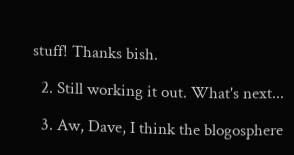stuff! Thanks bish.

  2. Still working it out. What's next...

  3. Aw, Dave, I think the blogosphere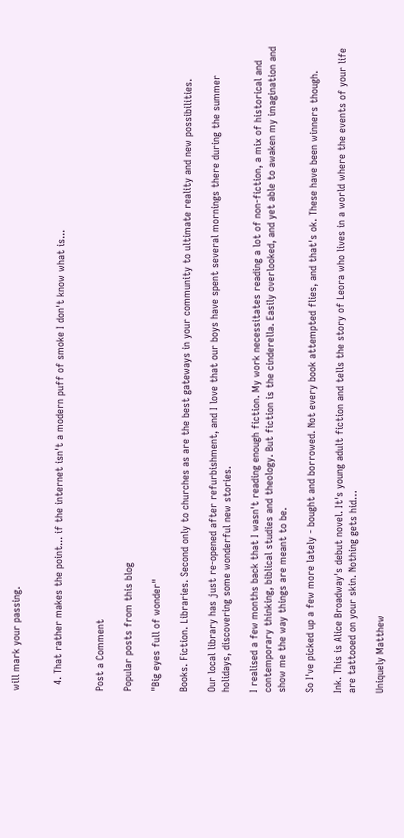will mark your passing.


  4. That rather makes the point... if the internet isn't a modern puff of smoke I don't know what is...


Post a Comment

Popular posts from this blog

"Big eyes full of wonder"

Books. Fiction. Libraries. Second only to churches as are the best gateways in your community to ultimate reality and new possibilities.

Our local library has just re-opened after refurbishment, and I love that our boys have spent several mornings there during the summer holidays, discovering some wonderful new stories.

I realised a few months back that I wasn't reading enough fiction. My work necessitates reading a lot of non-fiction, a mix of historical and contemporary thinking, biblical studies and theology. But fiction is the cinderella. Easily overlooked, and yet able to awaken my imagination and show me the way things are meant to be.

So I've picked up a few more lately - bought and borrowed. Not every book attempted flies, and that's ok. These have been winners though.

Ink. This is Alice Broadway's debut novel. It's young adult fiction and tells the story of Leora who lives in a world where the events of your life are tattooed on your skin. Nothing gets hid…

Uniquely Matthew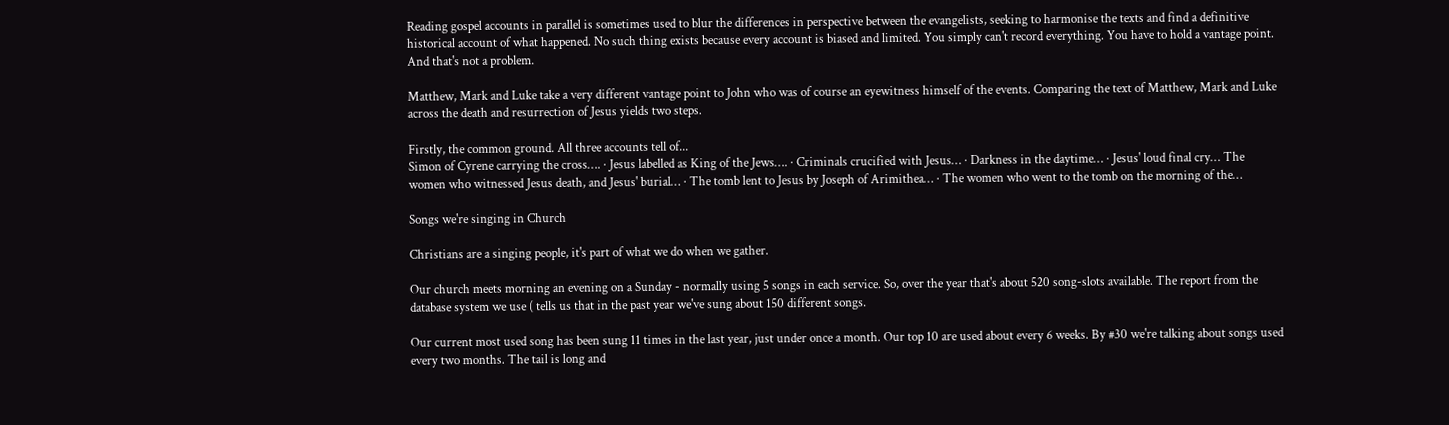Reading gospel accounts in parallel is sometimes used to blur the differences in perspective between the evangelists, seeking to harmonise the texts and find a definitive historical account of what happened. No such thing exists because every account is biased and limited. You simply can't record everything. You have to hold a vantage point. And that's not a problem.

Matthew, Mark and Luke take a very different vantage point to John who was of course an eyewitness himself of the events. Comparing the text of Matthew, Mark and Luke across the death and resurrection of Jesus yields two steps.

Firstly, the common ground. All three accounts tell of...
Simon of Cyrene carrying the cross…. · Jesus labelled as King of the Jews…. · Criminals crucified with Jesus… · Darkness in the daytime… · Jesus' loud final cry… The women who witnessed Jesus death, and Jesus' burial… · The tomb lent to Jesus by Joseph of Arimithea… · The women who went to the tomb on the morning of the…

Songs we're singing in Church

Christians are a singing people, it's part of what we do when we gather.

Our church meets morning an evening on a Sunday - normally using 5 songs in each service. So, over the year that's about 520 song-slots available. The report from the database system we use ( tells us that in the past year we've sung about 150 different songs.

Our current most used song has been sung 11 times in the last year, just under once a month. Our top 10 are used about every 6 weeks. By #30 we're talking about songs used every two months. The tail is long and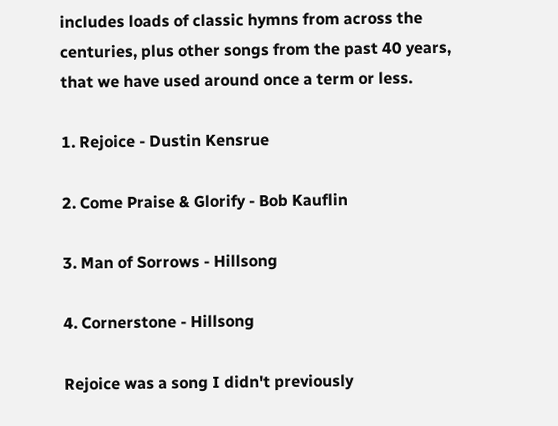includes loads of classic hymns from across the centuries, plus other songs from the past 40 years, that we have used around once a term or less.

1. Rejoice - Dustin Kensrue

2. Come Praise & Glorify - Bob Kauflin

3. Man of Sorrows - Hillsong

4. Cornerstone - Hillsong

Rejoice was a song I didn't previously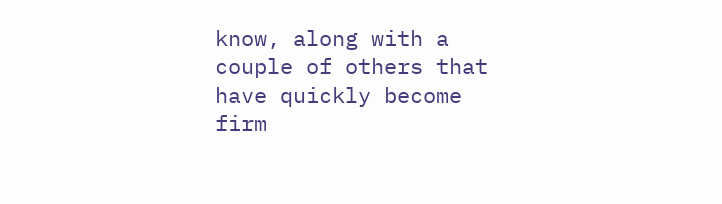know, along with a couple of others that have quickly become firm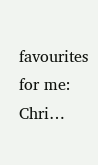favourites for me: Chri…